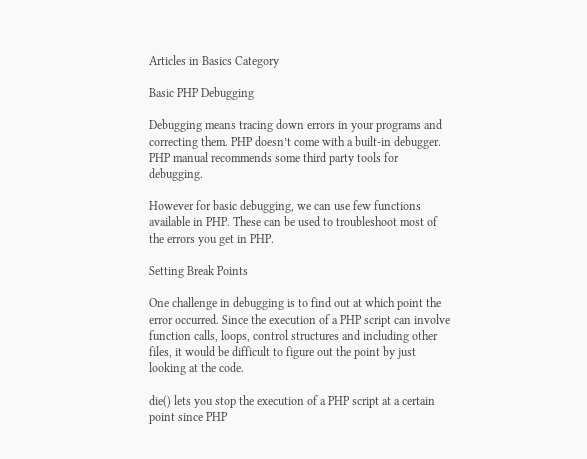Articles in Basics Category

Basic PHP Debugging

Debugging means tracing down errors in your programs and correcting them. PHP doesn’t come with a built-in debugger. PHP manual recommends some third party tools for debugging.

However for basic debugging, we can use few functions available in PHP. These can be used to troubleshoot most of the errors you get in PHP.

Setting Break Points

One challenge in debugging is to find out at which point the error occurred. Since the execution of a PHP script can involve function calls, loops, control structures and including other files, it would be difficult to figure out the point by just looking at the code.

die() lets you stop the execution of a PHP script at a certain point since PHP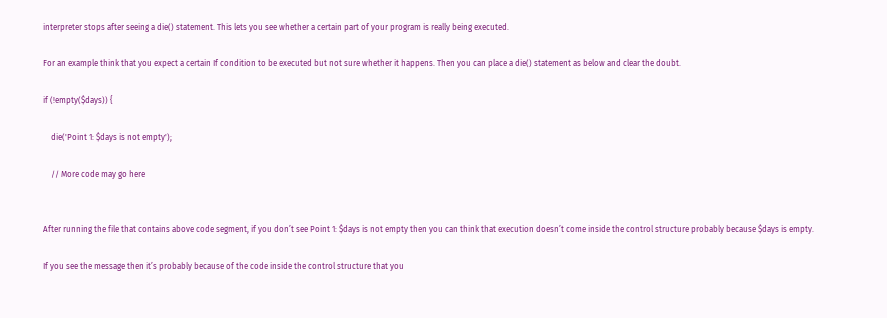interpreter stops after seeing a die() statement. This lets you see whether a certain part of your program is really being executed.

For an example think that you expect a certain If condition to be executed but not sure whether it happens. Then you can place a die() statement as below and clear the doubt.

if (!empty($days)) {

    die('Point 1: $days is not empty');

    // More code may go here


After running the file that contains above code segment, if you don’t see Point 1: $days is not empty then you can think that execution doesn’t come inside the control structure probably because $days is empty.

If you see the message then it’s probably because of the code inside the control structure that you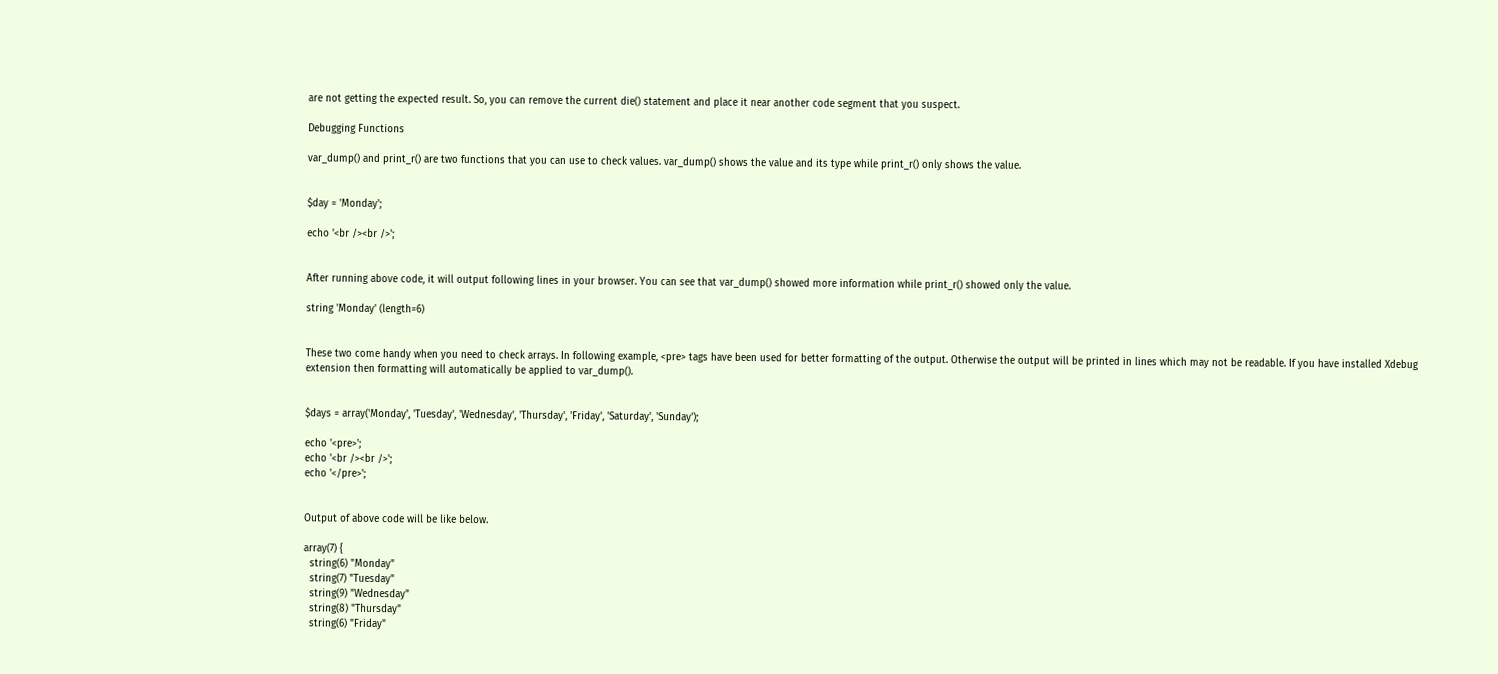are not getting the expected result. So, you can remove the current die() statement and place it near another code segment that you suspect.

Debugging Functions

var_dump() and print_r() are two functions that you can use to check values. var_dump() shows the value and its type while print_r() only shows the value.


$day = 'Monday';

echo '<br /><br />';


After running above code, it will output following lines in your browser. You can see that var_dump() showed more information while print_r() showed only the value.

string 'Monday' (length=6)


These two come handy when you need to check arrays. In following example, <pre> tags have been used for better formatting of the output. Otherwise the output will be printed in lines which may not be readable. If you have installed Xdebug extension then formatting will automatically be applied to var_dump().


$days = array('Monday', 'Tuesday', 'Wednesday', 'Thursday', 'Friday', 'Saturday', 'Sunday');

echo '<pre>';
echo '<br /><br />';
echo '</pre>';


Output of above code will be like below.

array(7) {
  string(6) "Monday"
  string(7) "Tuesday"
  string(9) "Wednesday"
  string(8) "Thursday"
  string(6) "Friday"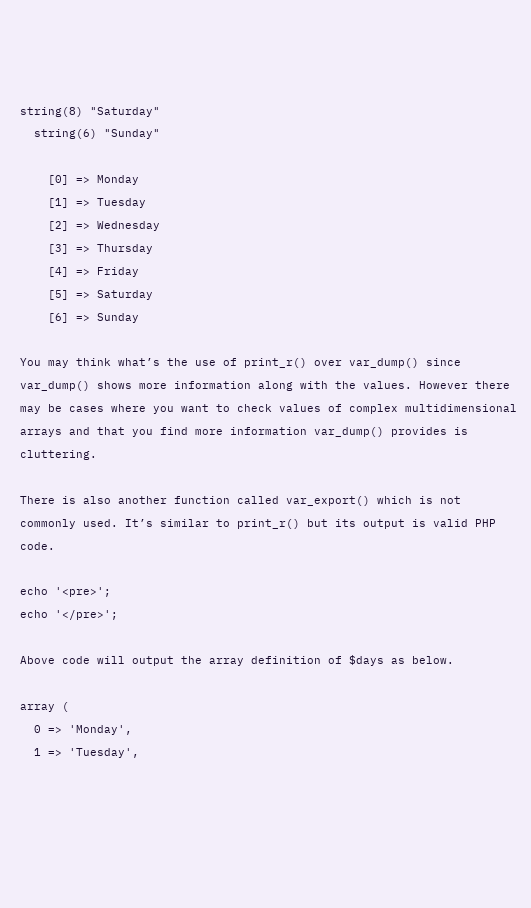string(8) "Saturday"
  string(6) "Sunday"

    [0] => Monday
    [1] => Tuesday
    [2] => Wednesday
    [3] => Thursday
    [4] => Friday
    [5] => Saturday
    [6] => Sunday

You may think what’s the use of print_r() over var_dump() since var_dump() shows more information along with the values. However there may be cases where you want to check values of complex multidimensional arrays and that you find more information var_dump() provides is cluttering.

There is also another function called var_export() which is not commonly used. It’s similar to print_r() but its output is valid PHP code.

echo '<pre>';
echo '</pre>';

Above code will output the array definition of $days as below.

array (
  0 => 'Monday',
  1 => 'Tuesday',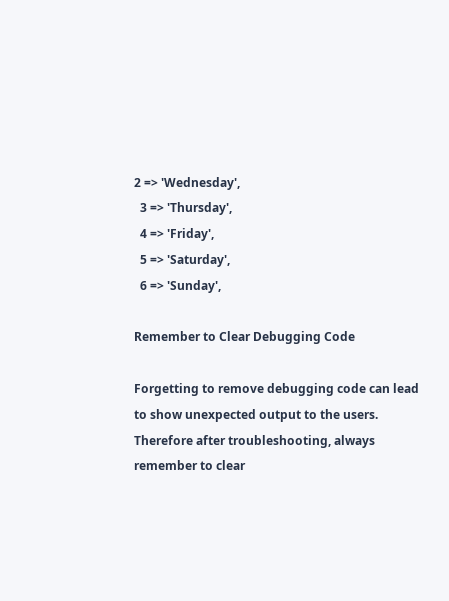2 => 'Wednesday',
  3 => 'Thursday',
  4 => 'Friday',
  5 => 'Saturday',
  6 => 'Sunday',

Remember to Clear Debugging Code

Forgetting to remove debugging code can lead to show unexpected output to the users. Therefore after troubleshooting, always remember to clear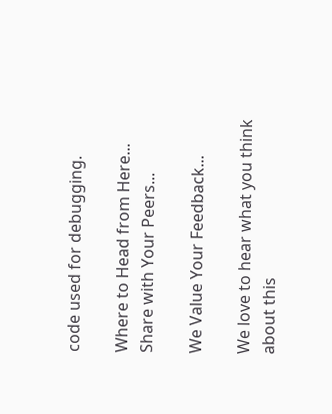code used for debugging.

Where to Head from Here...
Share with Your Peers...

We Value Your Feedback...

We love to hear what you think about this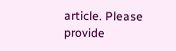article. Please provide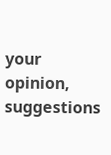your opinion, suggestions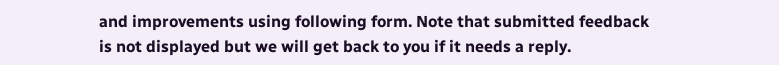and improvements using following form. Note that submitted feedback is not displayed but we will get back to you if it needs a reply.